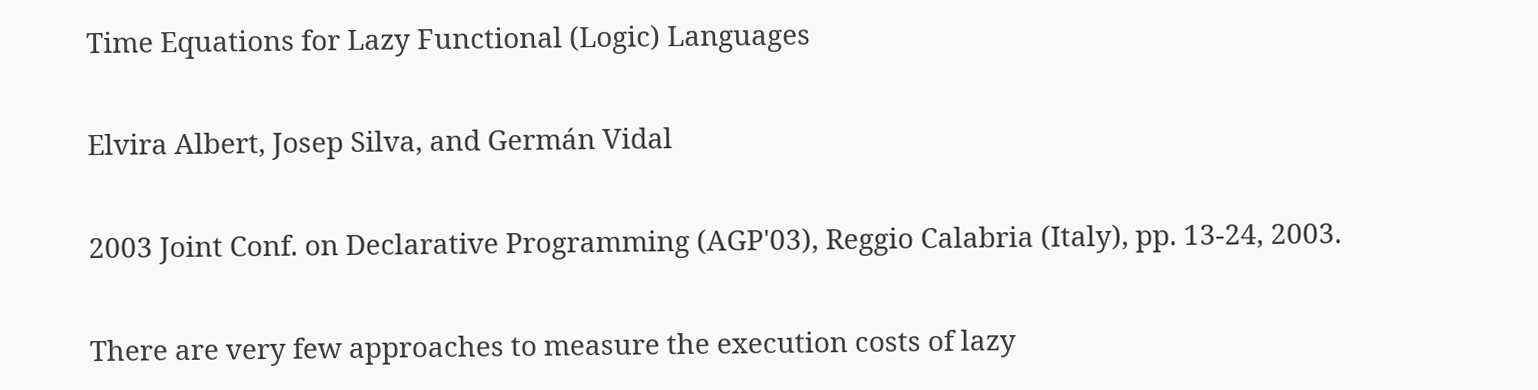Time Equations for Lazy Functional (Logic) Languages

Elvira Albert, Josep Silva, and Germán Vidal

2003 Joint Conf. on Declarative Programming (AGP'03), Reggio Calabria (Italy), pp. 13-24, 2003.

There are very few approaches to measure the execution costs of lazy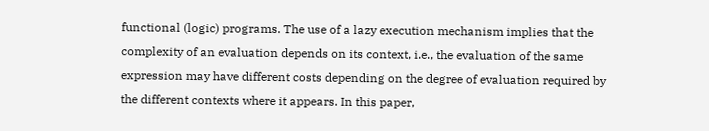functional (logic) programs. The use of a lazy execution mechanism implies that the complexity of an evaluation depends on its context, i.e., the evaluation of the same expression may have different costs depending on the degree of evaluation required by the different contexts where it appears. In this paper,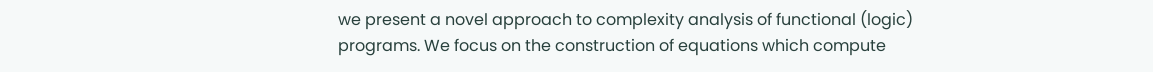we present a novel approach to complexity analysis of functional (logic) programs. We focus on the construction of equations which compute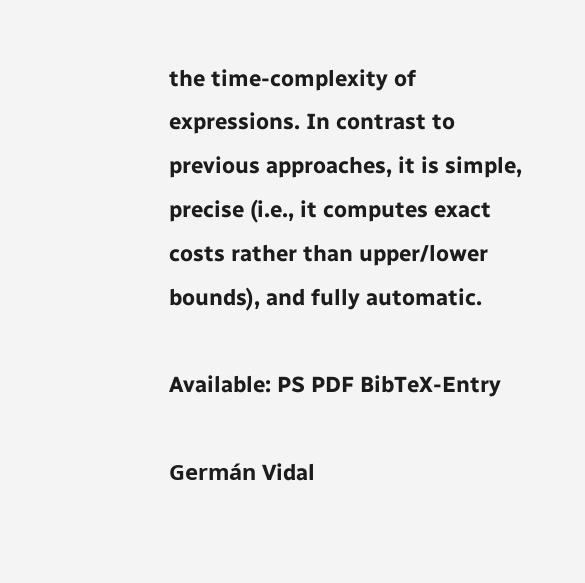the time-complexity of expressions. In contrast to previous approaches, it is simple, precise (i.e., it computes exact costs rather than upper/lower bounds), and fully automatic.

Available: PS PDF BibTeX-Entry

Germán Vidal